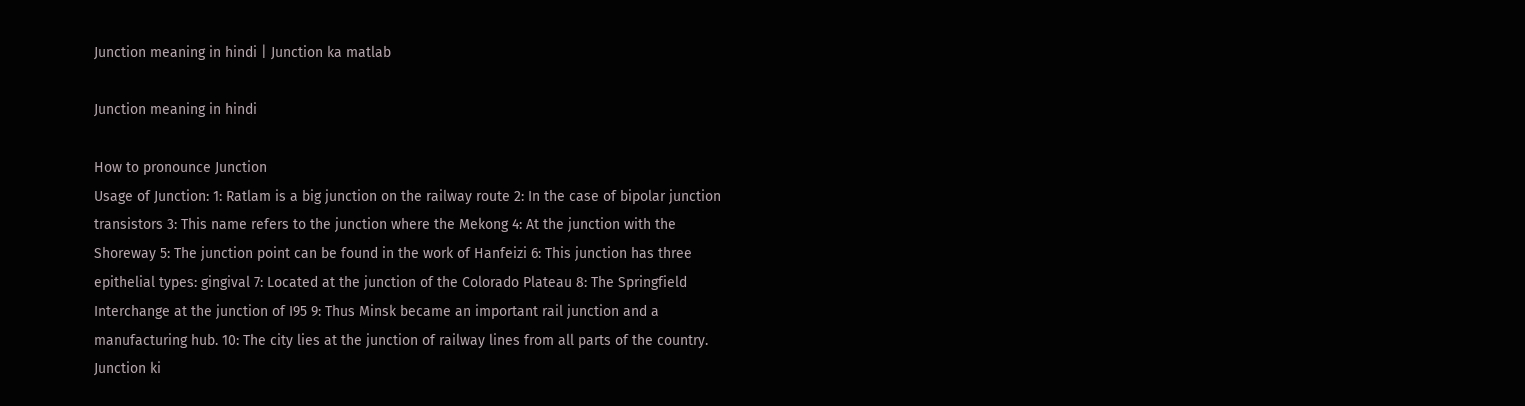Junction meaning in hindi | Junction ka matlab

Junction meaning in hindi

How to pronounce Junction
Usage of Junction: 1: Ratlam is a big junction on the railway route 2: In the case of bipolar junction transistors 3: This name refers to the junction where the Mekong 4: At the junction with the Shoreway 5: The junction point can be found in the work of Hanfeizi 6: This junction has three epithelial types: gingival 7: Located at the junction of the Colorado Plateau 8: The Springfield Interchange at the junction of I95 9: Thus Minsk became an important rail junction and a manufacturing hub. 10: The city lies at the junction of railway lines from all parts of the country.
Junction ki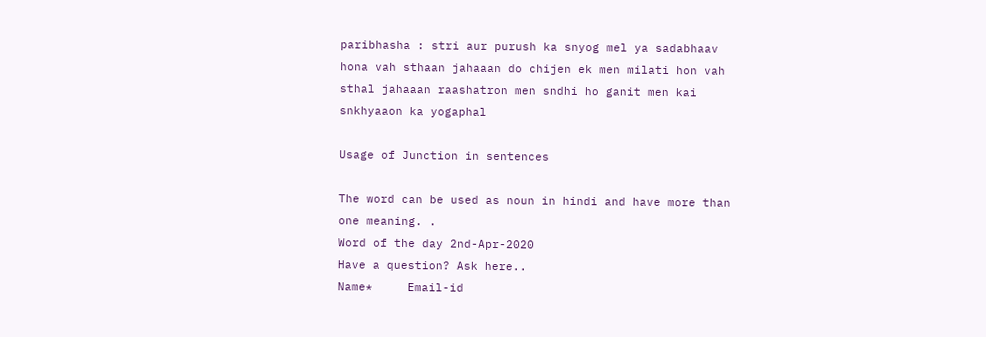paribhasha : stri aur purush ka snyog mel ya sadabhaav hona vah sthaan jahaaan do chijen ek men milati hon vah sthal jahaaan raashatron men sndhi ho ganit men kai snkhyaaon ka yogaphal

Usage of Junction in sentences

The word can be used as noun in hindi and have more than one meaning. .
Word of the day 2nd-Apr-2020
Have a question? Ask here..
Name*     Email-id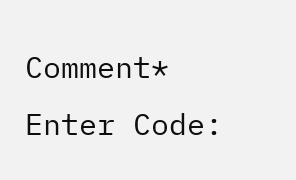Comment* Enter Code: